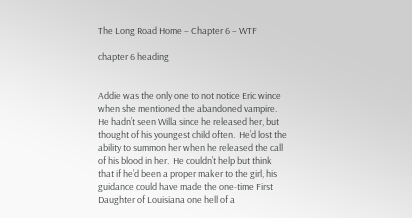The Long Road Home – Chapter 6 – WTF

chapter 6 heading


Addie was the only one to not notice Eric wince when she mentioned the abandoned vampire.  He hadn’t seen Willa since he released her, but thought of his youngest child often.  He’d lost the ability to summon her when he released the call of his blood in her.  He couldn’t help but think that if he’d been a proper maker to the girl, his guidance could have made the one-time First Daughter of Louisiana one hell of a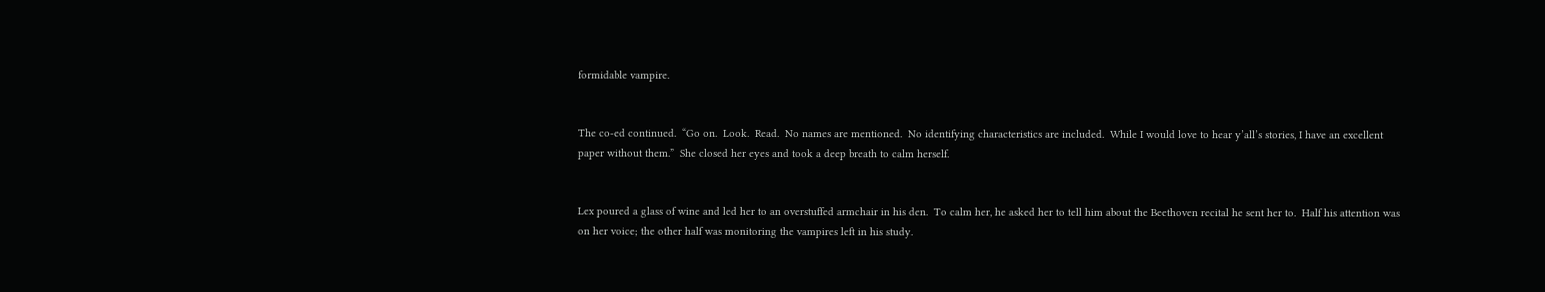formidable vampire.


The co-ed continued.  “Go on.  Look.  Read.  No names are mentioned.  No identifying characteristics are included.  While I would love to hear y’all’s stories, I have an excellent paper without them.”  She closed her eyes and took a deep breath to calm herself.


Lex poured a glass of wine and led her to an overstuffed armchair in his den.  To calm her, he asked her to tell him about the Beethoven recital he sent her to.  Half his attention was on her voice; the other half was monitoring the vampires left in his study.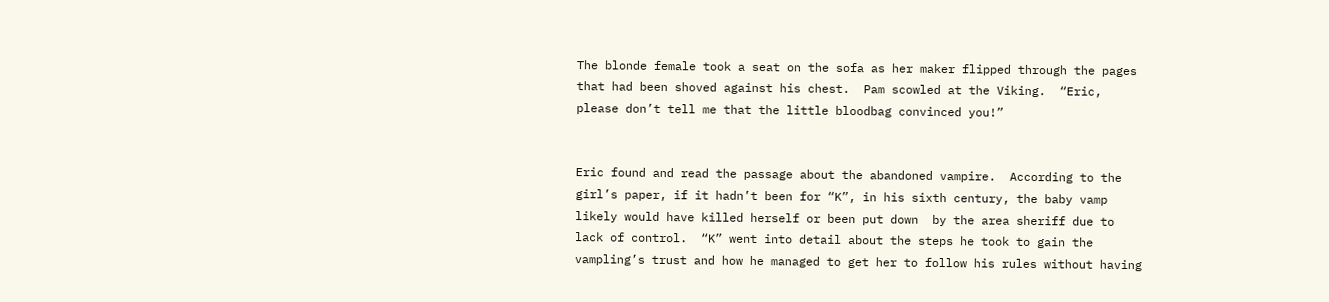The blonde female took a seat on the sofa as her maker flipped through the pages that had been shoved against his chest.  Pam scowled at the Viking.  “Eric, please don’t tell me that the little bloodbag convinced you!”


Eric found and read the passage about the abandoned vampire.  According to the girl’s paper, if it hadn’t been for “K”, in his sixth century, the baby vamp likely would have killed herself or been put down  by the area sheriff due to lack of control.  “K” went into detail about the steps he took to gain the vampling’s trust and how he managed to get her to follow his rules without having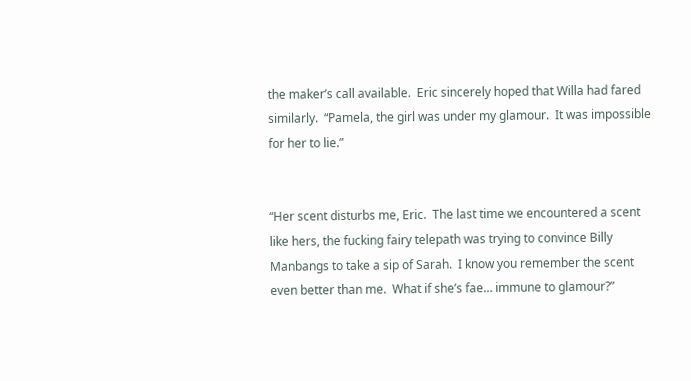the maker’s call available.  Eric sincerely hoped that Willa had fared similarly.  “Pamela, the girl was under my glamour.  It was impossible for her to lie.”


“Her scent disturbs me, Eric.  The last time we encountered a scent like hers, the fucking fairy telepath was trying to convince Billy Manbangs to take a sip of Sarah.  I know you remember the scent even better than me.  What if she’s fae… immune to glamour?”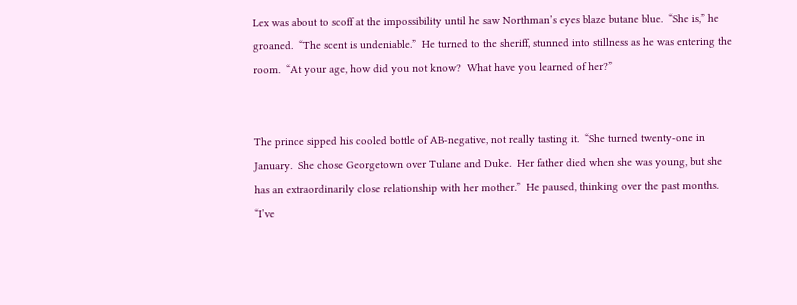Lex was about to scoff at the impossibility until he saw Northman’s eyes blaze butane blue.  “She is,” he groaned.  “The scent is undeniable.”  He turned to the sheriff, stunned into stillness as he was entering the room.  “At your age, how did you not know?  What have you learned of her?”


The prince sipped his cooled bottle of AB-negative, not really tasting it.  “She turned twenty-one in January.  She chose Georgetown over Tulane and Duke.  Her father died when she was young, but she has an extraordinarily close relationship with her mother.”  He paused, thinking over the past months.  “I’ve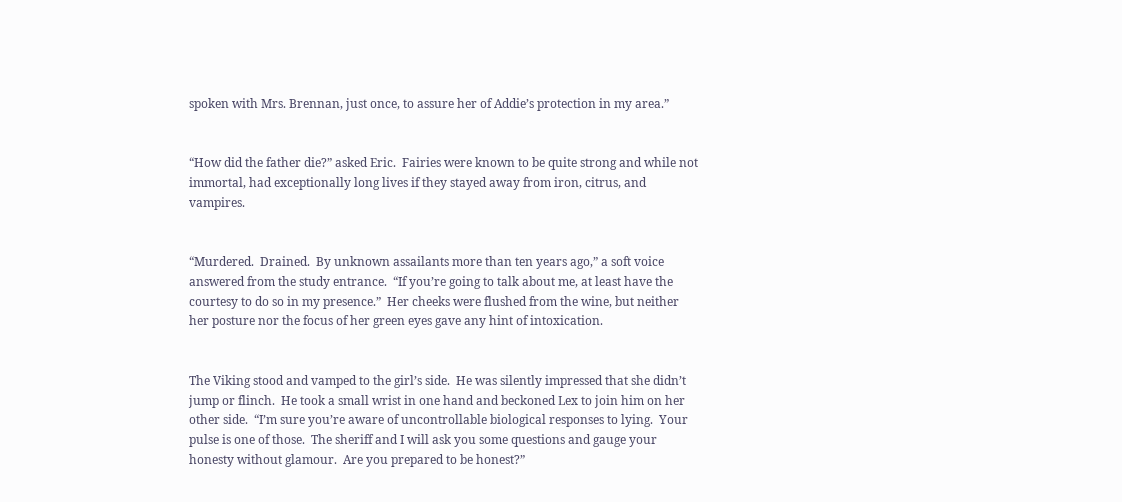spoken with Mrs. Brennan, just once, to assure her of Addie’s protection in my area.”


“How did the father die?” asked Eric.  Fairies were known to be quite strong and while not immortal, had exceptionally long lives if they stayed away from iron, citrus, and vampires.


“Murdered.  Drained.  By unknown assailants more than ten years ago,” a soft voice answered from the study entrance.  “If you’re going to talk about me, at least have the courtesy to do so in my presence.”  Her cheeks were flushed from the wine, but neither her posture nor the focus of her green eyes gave any hint of intoxication.


The Viking stood and vamped to the girl’s side.  He was silently impressed that she didn’t jump or flinch.  He took a small wrist in one hand and beckoned Lex to join him on her other side.  “I’m sure you’re aware of uncontrollable biological responses to lying.  Your pulse is one of those.  The sheriff and I will ask you some questions and gauge your honesty without glamour.  Are you prepared to be honest?”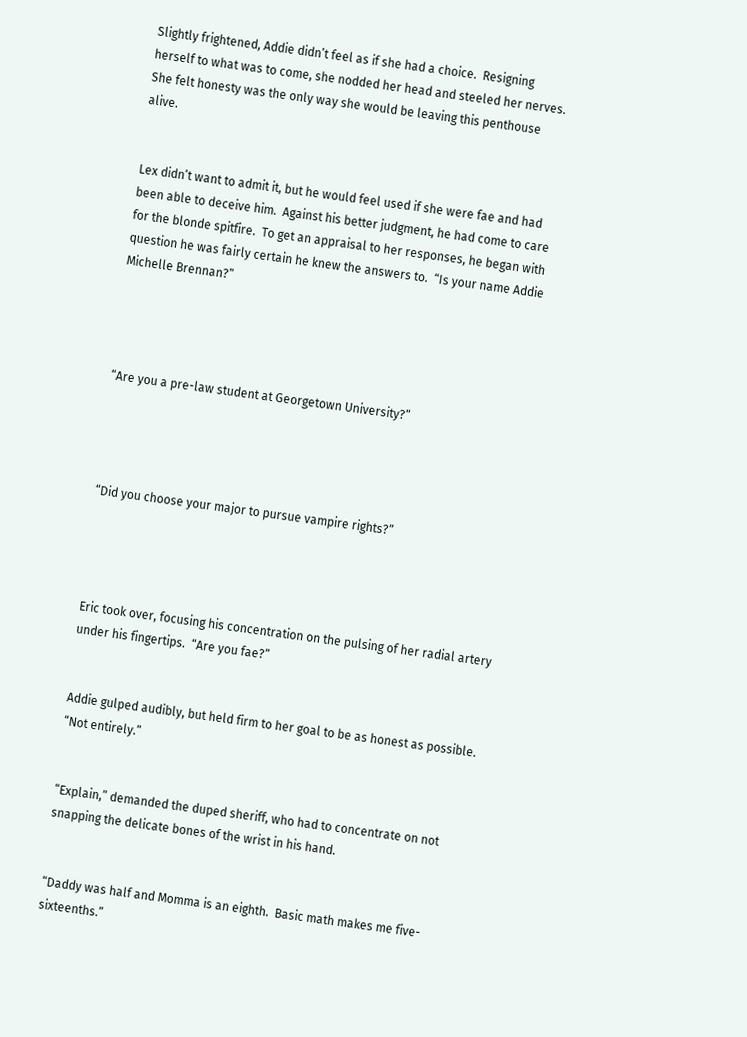Slightly frightened, Addie didn’t feel as if she had a choice.  Resigning herself to what was to come, she nodded her head and steeled her nerves.  She felt honesty was the only way she would be leaving this penthouse alive.


Lex didn’t want to admit it, but he would feel used if she were fae and had been able to deceive him.  Against his better judgment, he had come to care for the blonde spitfire.  To get an appraisal to her responses, he began with question he was fairly certain he knew the answers to.  “Is your name Addie Michelle Brennan?”




“Are you a pre-law student at Georgetown University?”




“Did you choose your major to pursue vampire rights?”




Eric took over, focusing his concentration on the pulsing of her radial artery under his fingertips.  “Are you fae?”


Addie gulped audibly, but held firm to her goal to be as honest as possible.  “Not entirely.”


“Explain,” demanded the duped sheriff, who had to concentrate on not snapping the delicate bones of the wrist in his hand.


“Daddy was half and Momma is an eighth.  Basic math makes me five-sixteenths.”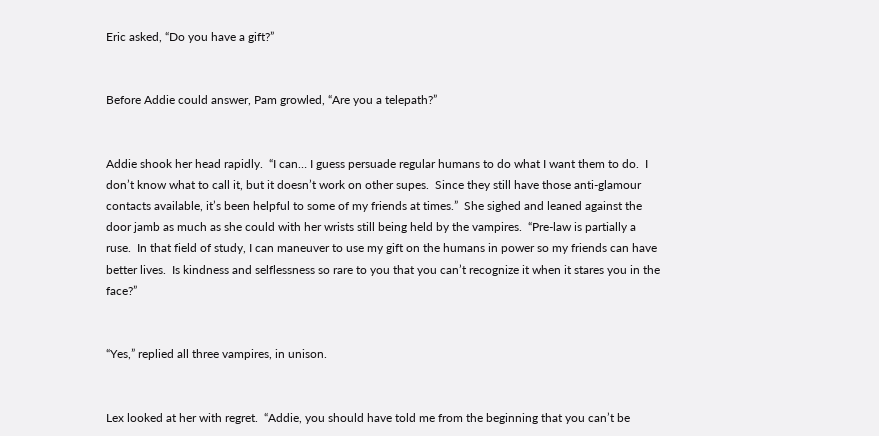Eric asked, “Do you have a gift?”


Before Addie could answer, Pam growled, “Are you a telepath?”


Addie shook her head rapidly.  “I can… I guess persuade regular humans to do what I want them to do.  I don’t know what to call it, but it doesn’t work on other supes.  Since they still have those anti-glamour contacts available, it’s been helpful to some of my friends at times.”  She sighed and leaned against the door jamb as much as she could with her wrists still being held by the vampires.  “Pre-law is partially a ruse.  In that field of study, I can maneuver to use my gift on the humans in power so my friends can have better lives.  Is kindness and selflessness so rare to you that you can’t recognize it when it stares you in the face?”


“Yes,” replied all three vampires, in unison.


Lex looked at her with regret.  “Addie, you should have told me from the beginning that you can’t be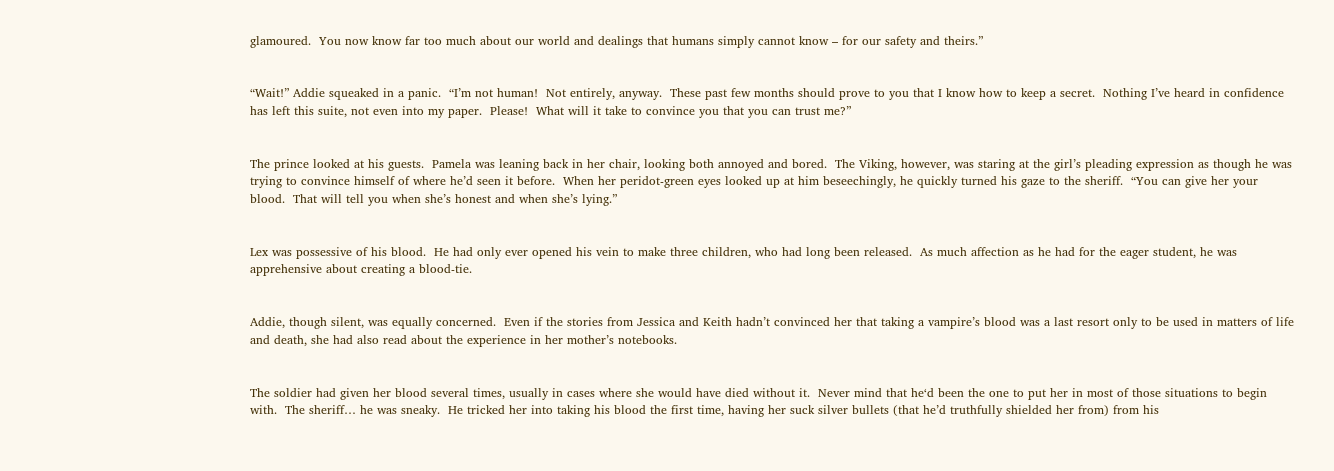glamoured.  You now know far too much about our world and dealings that humans simply cannot know – for our safety and theirs.”


“Wait!” Addie squeaked in a panic.  “I’m not human!  Not entirely, anyway.  These past few months should prove to you that I know how to keep a secret.  Nothing I’ve heard in confidence has left this suite, not even into my paper.  Please!  What will it take to convince you that you can trust me?”


The prince looked at his guests.  Pamela was leaning back in her chair, looking both annoyed and bored.  The Viking, however, was staring at the girl’s pleading expression as though he was trying to convince himself of where he’d seen it before.  When her peridot-green eyes looked up at him beseechingly, he quickly turned his gaze to the sheriff.  “You can give her your blood.  That will tell you when she’s honest and when she’s lying.”


Lex was possessive of his blood.  He had only ever opened his vein to make three children, who had long been released.  As much affection as he had for the eager student, he was apprehensive about creating a blood-tie.


Addie, though silent, was equally concerned.  Even if the stories from Jessica and Keith hadn’t convinced her that taking a vampire’s blood was a last resort only to be used in matters of life and death, she had also read about the experience in her mother’s notebooks.


The soldier had given her blood several times, usually in cases where she would have died without it.  Never mind that he‘d been the one to put her in most of those situations to begin with.  The sheriff… he was sneaky.  He tricked her into taking his blood the first time, having her suck silver bullets (that he’d truthfully shielded her from) from his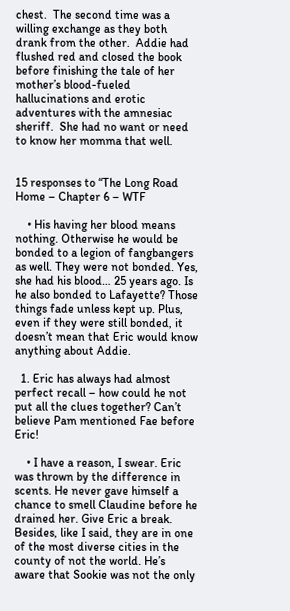chest.  The second time was a willing exchange as they both drank from the other.  Addie had flushed red and closed the book before finishing the tale of her mother’s blood-fueled hallucinations and erotic adventures with the amnesiac sheriff.  She had no want or need to know her momma that well.


15 responses to “The Long Road Home – Chapter 6 – WTF

    • His having her blood means nothing. Otherwise he would be bonded to a legion of fangbangers as well. They were not bonded. Yes, she had his blood… 25 years ago. Is he also bonded to Lafayette? Those things fade unless kept up. Plus, even if they were still bonded, it doesn’t mean that Eric would know anything about Addie.

  1. Eric has always had almost perfect recall – how could he not put all the clues together? Can’t believe Pam mentioned Fae before Eric!

    • I have a reason, I swear. Eric was thrown by the difference in scents. He never gave himself a chance to smell Claudine before he drained her. Give Eric a break. Besides, like I said, they are in one of the most diverse cities in the county of not the world. He’s aware that Sookie was not the only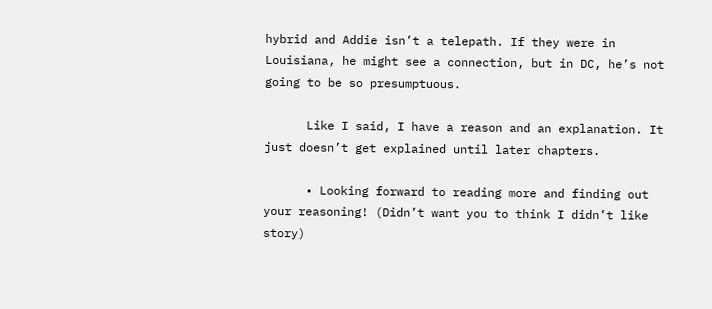hybrid and Addie isn’t a telepath. If they were in Louisiana, he might see a connection, but in DC, he’s not going to be so presumptuous.

      Like I said, I have a reason and an explanation. It just doesn’t get explained until later chapters.

      • Looking forward to reading more and finding out your reasoning! (Didn’t want you to think I didn’t like story)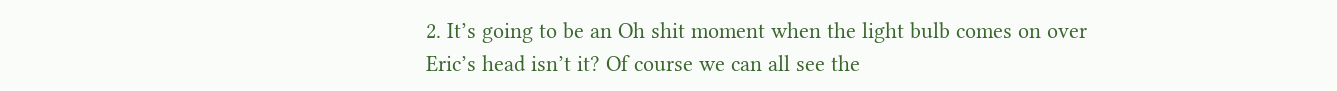2. It’s going to be an Oh shit moment when the light bulb comes on over Eric’s head isn’t it? Of course we can all see the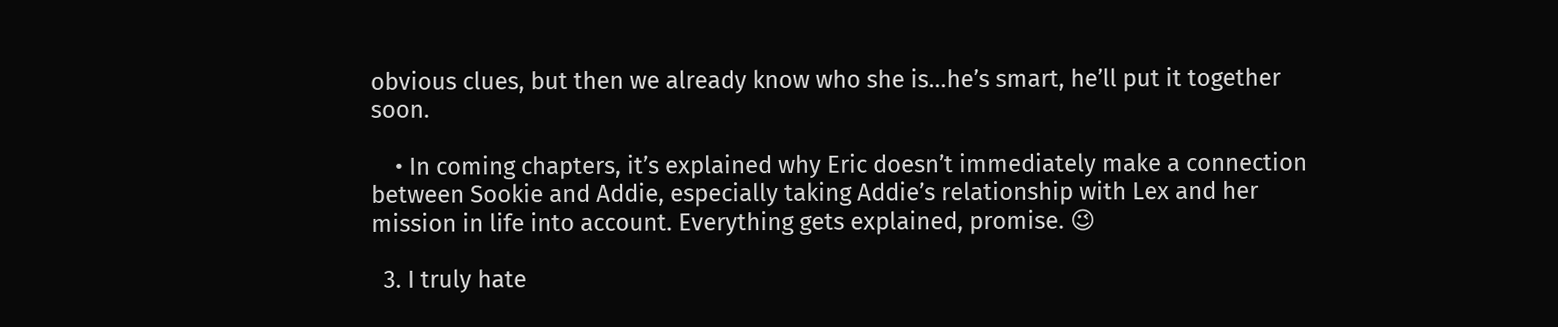obvious clues, but then we already know who she is…he’s smart, he’ll put it together soon.

    • In coming chapters, it’s explained why Eric doesn’t immediately make a connection between Sookie and Addie, especially taking Addie’s relationship with Lex and her mission in life into account. Everything gets explained, promise. 😉

  3. I truly hate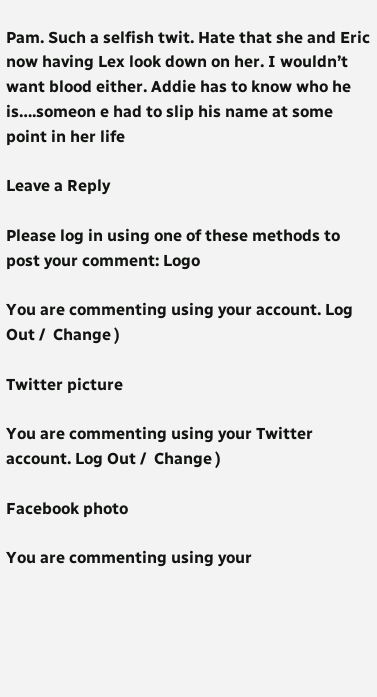Pam. Such a selfish twit. Hate that she and Eric now having Lex look down on her. I wouldn’t want blood either. Addie has to know who he is….someon e had to slip his name at some point in her life

Leave a Reply

Please log in using one of these methods to post your comment: Logo

You are commenting using your account. Log Out /  Change )

Twitter picture

You are commenting using your Twitter account. Log Out /  Change )

Facebook photo

You are commenting using your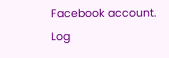Facebook account. Log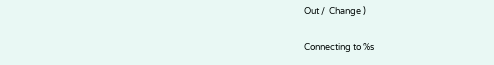Out /  Change )

Connecting to %s